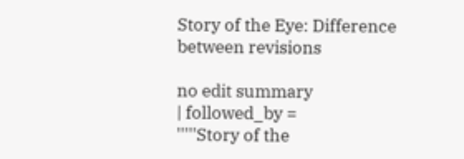Story of the Eye: Difference between revisions

no edit summary
| followed_by =
'''''Story of the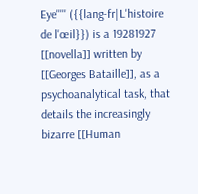Eye''''' ({{lang-fr|L'histoire de l'œil}}) is a 19281927 [[novella]] written by [[Georges Bataille]], as a psychoanalytical task, that details the increasingly bizarre [[Human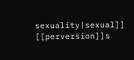sexuality|sexual]] [[perversion]]s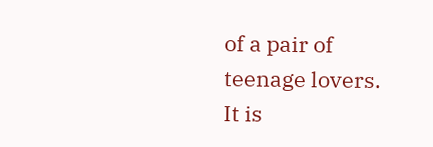of a pair of teenage lovers. It is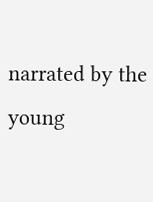narrated by the young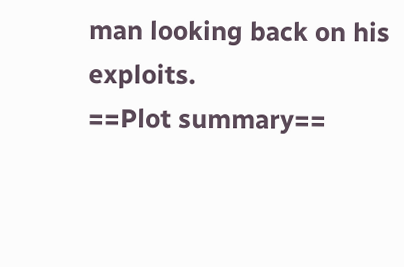man looking back on his exploits.
==Plot summary==